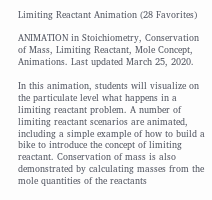Limiting Reactant Animation (28 Favorites)

ANIMATION in Stoichiometry, Conservation of Mass, Limiting Reactant, Mole Concept, Animations. Last updated March 25, 2020.

In this animation, students will visualize on the particulate level what happens in a limiting reactant problem. A number of limiting reactant scenarios are animated, including a simple example of how to build a bike to introduce the concept of limiting reactant. Conservation of mass is also demonstrated by calculating masses from the mole quantities of the reactants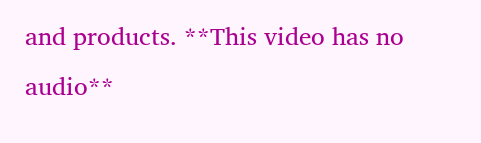and products. **This video has no audio**